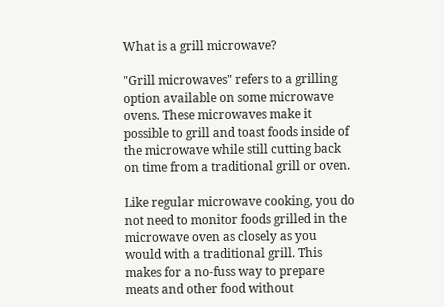What is a grill microwave?

"Grill microwaves" refers to a grilling option available on some microwave ovens. These microwaves make it possible to grill and toast foods inside of the microwave while still cutting back on time from a traditional grill or oven.

Like regular microwave cooking, you do not need to monitor foods grilled in the microwave oven as closely as you would with a traditional grill. This makes for a no-fuss way to prepare meats and other food without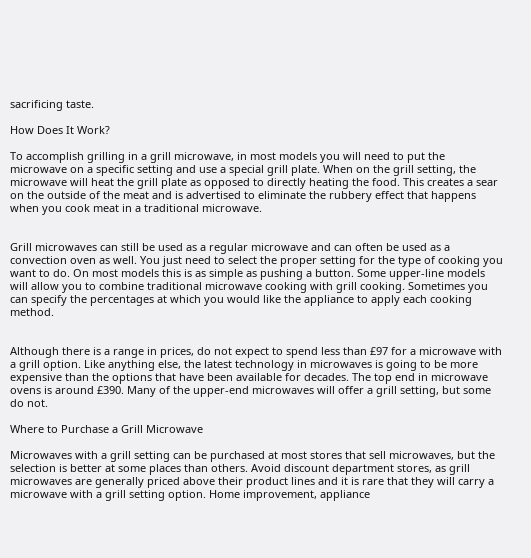sacrificing taste.

How Does It Work?

To accomplish grilling in a grill microwave, in most models you will need to put the microwave on a specific setting and use a special grill plate. When on the grill setting, the microwave will heat the grill plate as opposed to directly heating the food. This creates a sear on the outside of the meat and is advertised to eliminate the rubbery effect that happens when you cook meat in a traditional microwave.


Grill microwaves can still be used as a regular microwave and can often be used as a convection oven as well. You just need to select the proper setting for the type of cooking you want to do. On most models this is as simple as pushing a button. Some upper-line models will allow you to combine traditional microwave cooking with grill cooking. Sometimes you can specify the percentages at which you would like the appliance to apply each cooking method.


Although there is a range in prices, do not expect to spend less than £97 for a microwave with a grill option. Like anything else, the latest technology in microwaves is going to be more expensive than the options that have been available for decades. The top end in microwave ovens is around £390. Many of the upper-end microwaves will offer a grill setting, but some do not.

Where to Purchase a Grill Microwave

Microwaves with a grill setting can be purchased at most stores that sell microwaves, but the selection is better at some places than others. Avoid discount department stores, as grill microwaves are generally priced above their product lines and it is rare that they will carry a microwave with a grill setting option. Home improvement, appliance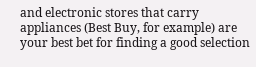and electronic stores that carry appliances (Best Buy, for example) are your best bet for finding a good selection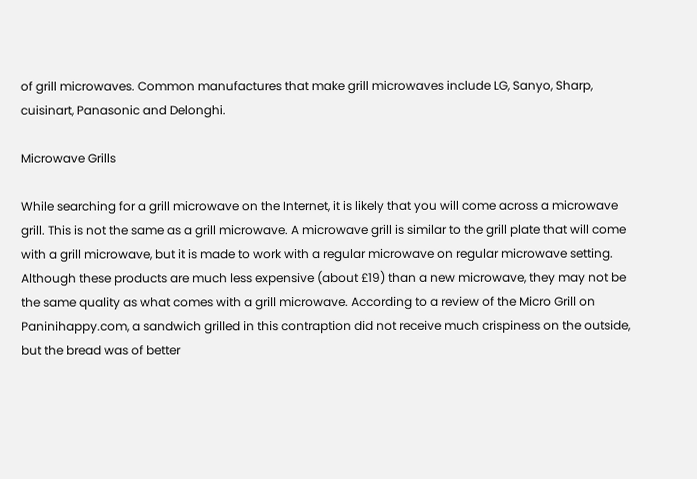of grill microwaves. Common manufactures that make grill microwaves include LG, Sanyo, Sharp, cuisinart, Panasonic and Delonghi.

Microwave Grills

While searching for a grill microwave on the Internet, it is likely that you will come across a microwave grill. This is not the same as a grill microwave. A microwave grill is similar to the grill plate that will come with a grill microwave, but it is made to work with a regular microwave on regular microwave setting. Although these products are much less expensive (about £19) than a new microwave, they may not be the same quality as what comes with a grill microwave. According to a review of the Micro Grill on Paninihappy.com, a sandwich grilled in this contraption did not receive much crispiness on the outside, but the bread was of better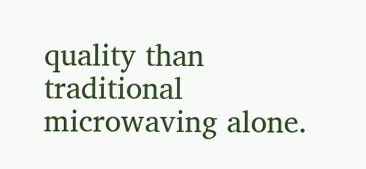quality than traditional microwaving alone.